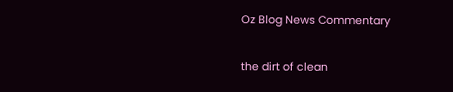Oz Blog News Commentary

the dirt of clean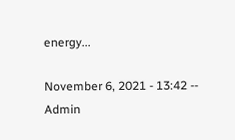energy...

November 6, 2021 - 13:42 -- Admin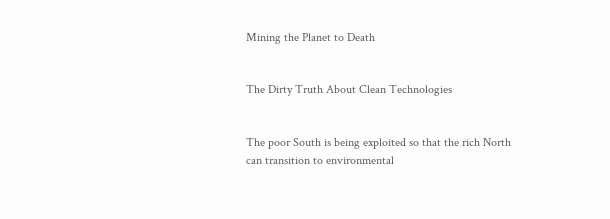Mining the Planet to Death


The Dirty Truth About Clean Technologies


The poor South is being exploited so that the rich North can transition to environmental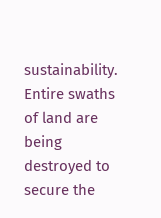sustainability. Entire swaths of land are being destroyed to secure the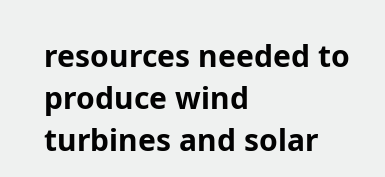resources needed to produce wind turbines and solar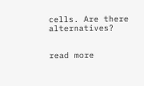cells. Are there alternatives?


read more